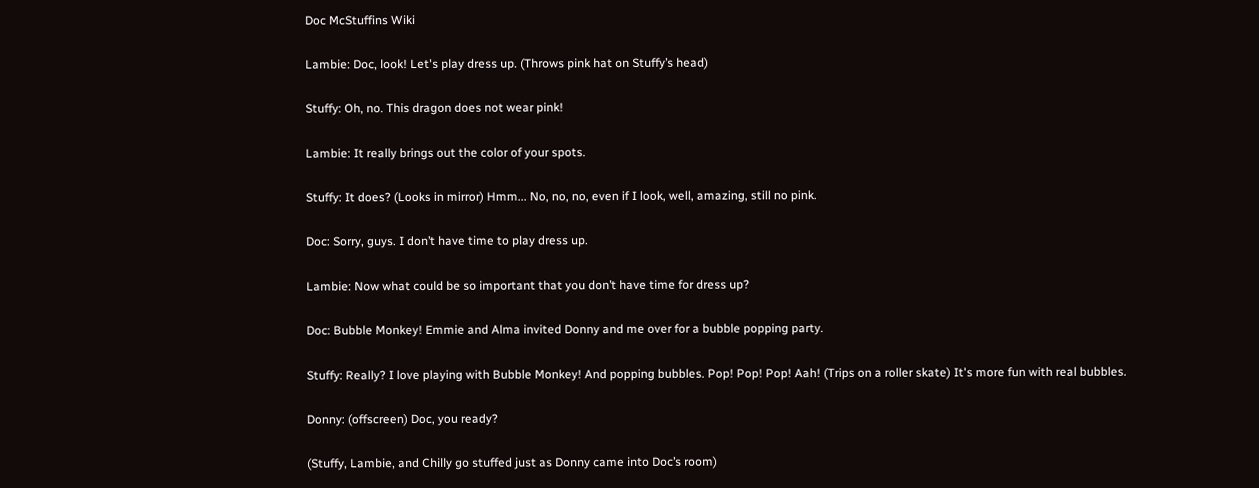Doc McStuffins Wiki

Lambie: Doc, look! Let's play dress up. (Throws pink hat on Stuffy’s head)

Stuffy: Oh, no. This dragon does not wear pink!

Lambie: It really brings out the color of your spots.

Stuffy: It does? (Looks in mirror) Hmm... No, no, no, even if I look, well, amazing, still no pink.

Doc: Sorry, guys. I don’t have time to play dress up.

Lambie: Now what could be so important that you don’t have time for dress up?

Doc: Bubble Monkey! Emmie and Alma invited Donny and me over for a bubble popping party.

Stuffy: Really? I love playing with Bubble Monkey! And popping bubbles. Pop! Pop! Pop! Aah! (Trips on a roller skate) It's more fun with real bubbles.

Donny: (offscreen) Doc, you ready?

(Stuffy, Lambie, and Chilly go stuffed just as Donny came into Doc’s room)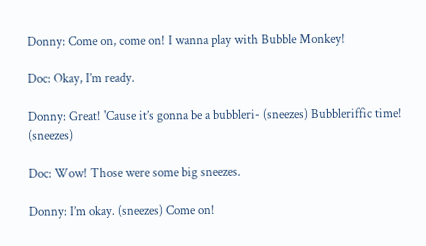Donny: Come on, come on! I wanna play with Bubble Monkey!

Doc: Okay, I’m ready.

Donny: Great! 'Cause it’s gonna be a bubbleri- (sneezes) Bubbleriffic time! (sneezes)

Doc: Wow! Those were some big sneezes.

Donny: I’m okay. (sneezes) Come on!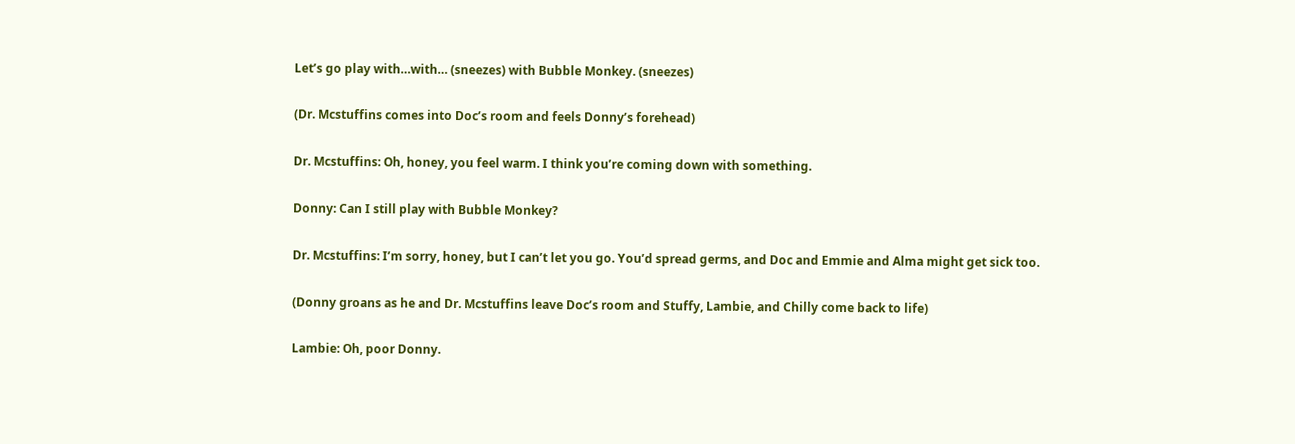Let’s go play with…with… (sneezes) with Bubble Monkey. (sneezes)

(Dr. Mcstuffins comes into Doc’s room and feels Donny’s forehead)

Dr. Mcstuffins: Oh, honey, you feel warm. I think you’re coming down with something.

Donny: Can I still play with Bubble Monkey?

Dr. Mcstuffins: I’m sorry, honey, but I can’t let you go. You’d spread germs, and Doc and Emmie and Alma might get sick too.

(Donny groans as he and Dr. Mcstuffins leave Doc’s room and Stuffy, Lambie, and Chilly come back to life)

Lambie: Oh, poor Donny.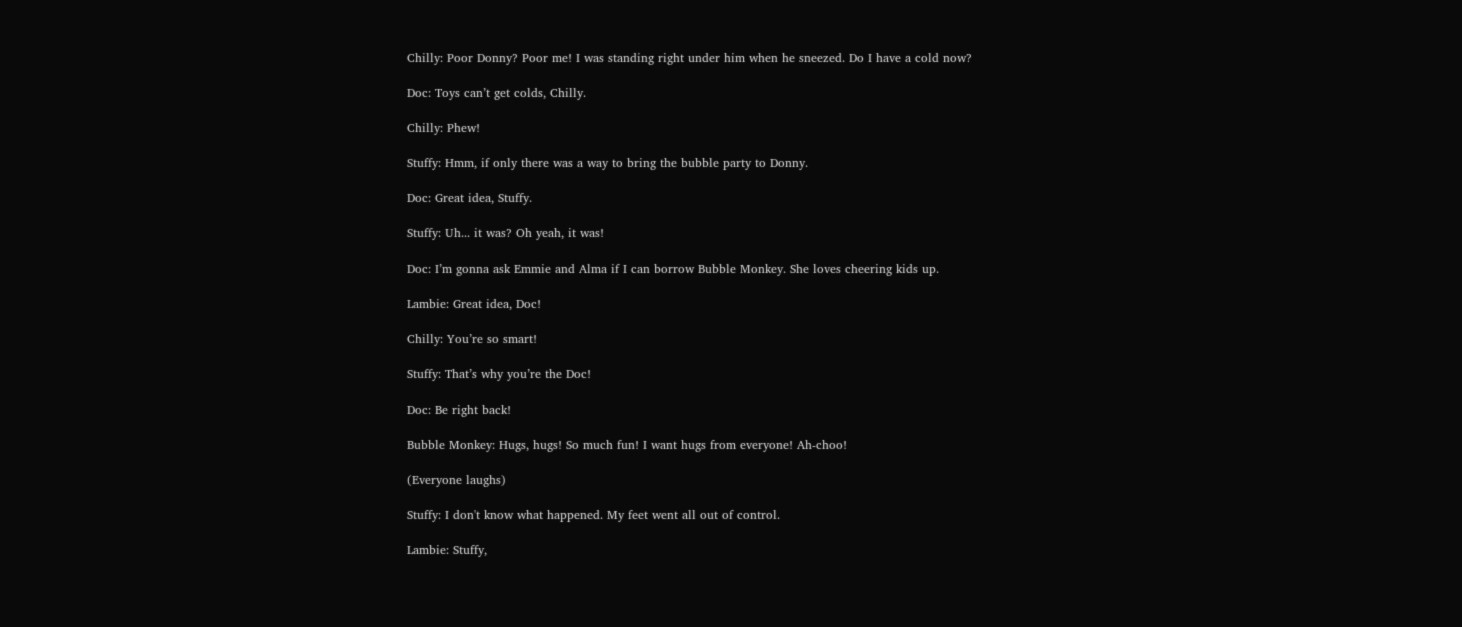Chilly: Poor Donny? Poor me! I was standing right under him when he sneezed. Do I have a cold now?

Doc: Toys can’t get colds, Chilly.

Chilly: Phew!

Stuffy: Hmm, if only there was a way to bring the bubble party to Donny.

Doc: Great idea, Stuffy.

Stuffy: Uh... it was? Oh yeah, it was!

Doc: I’m gonna ask Emmie and Alma if I can borrow Bubble Monkey. She loves cheering kids up.

Lambie: Great idea, Doc!

Chilly: You’re so smart!

Stuffy: That’s why you’re the Doc!

Doc: Be right back!

Bubble Monkey: Hugs, hugs! So much fun! I want hugs from everyone! Ah-choo!

(Everyone laughs)

Stuffy: I don't know what happened. My feet went all out of control.

Lambie: Stuffy,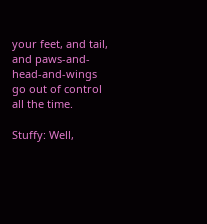your feet, and tail, and paws-and-head-and-wings go out of control all the time.

Stuffy: Well,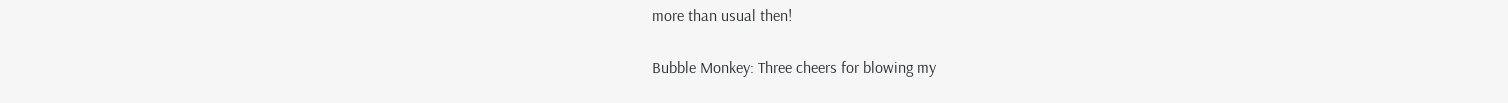more than usual then!

Bubble Monkey: Three cheers for blowing my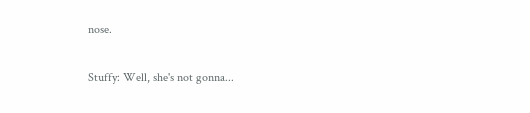nose.

Stuffy: Well, she's not gonna...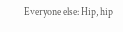Everyone else: Hip, hip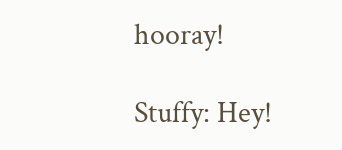hooray!

Stuffy: Hey!